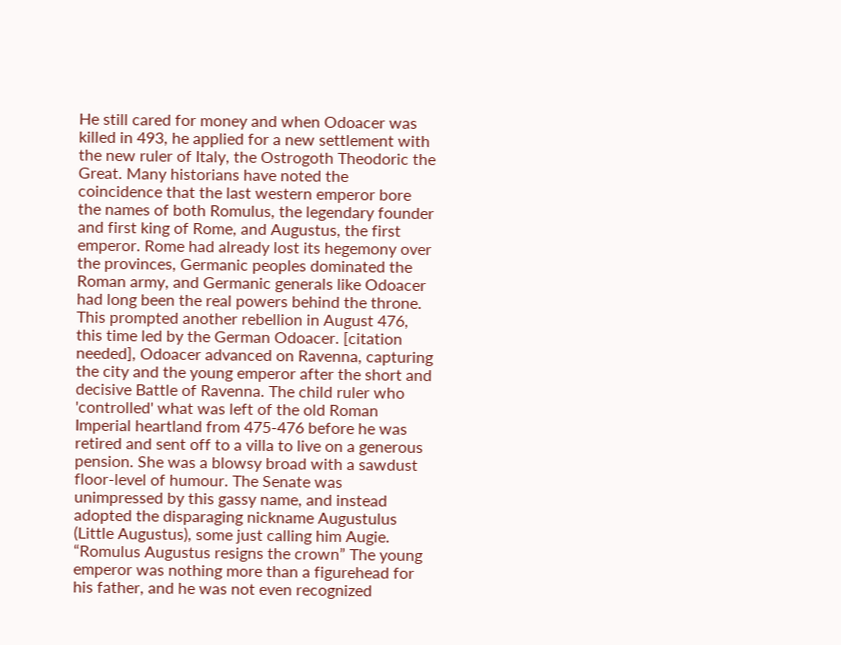He still cared for money and when Odoacer was killed in 493, he applied for a new settlement with the new ruler of Italy, the Ostrogoth Theodoric the Great. Many historians have noted the coincidence that the last western emperor bore the names of both Romulus, the legendary founder and first king of Rome, and Augustus, the first emperor. Rome had already lost its hegemony over the provinces, Germanic peoples dominated the Roman army, and Germanic generals like Odoacer had long been the real powers behind the throne. This prompted another rebellion in August 476, this time led by the German Odoacer. [citation needed], Odoacer advanced on Ravenna, capturing the city and the young emperor after the short and decisive Battle of Ravenna. The child ruler who 'controlled' what was left of the old Roman Imperial heartland from 475-476 before he was retired and sent off to a villa to live on a generous pension. She was a blowsy broad with a sawdust floor-level of humour. The Senate was unimpressed by this gassy name, and instead adopted the disparaging nickname Augustulus (Little Augustus), some just calling him Augie. “Romulus Augustus resigns the crown” The young emperor was nothing more than a figurehead for his father, and he was not even recognized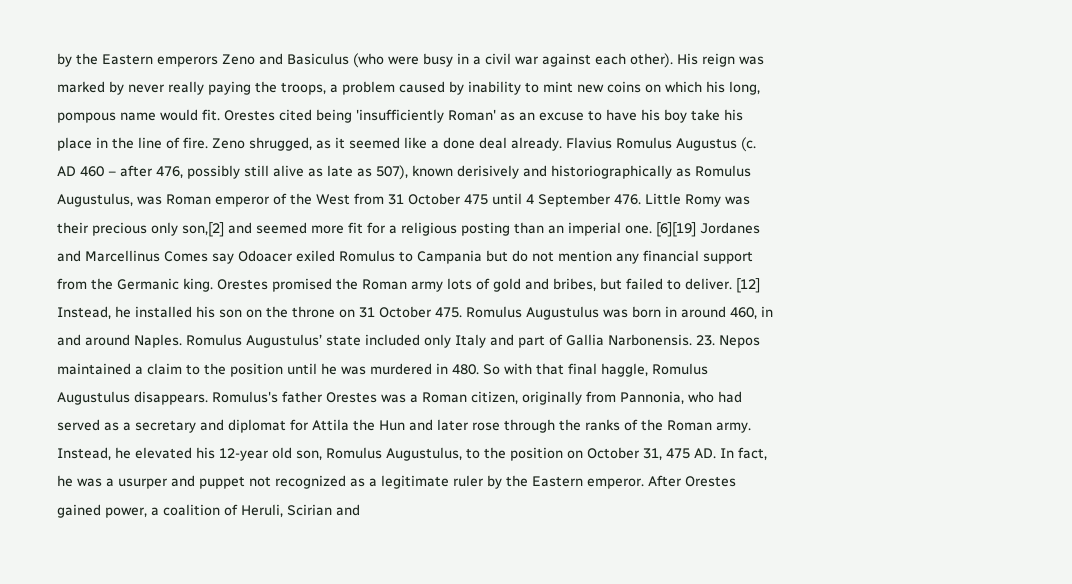by the Eastern emperors Zeno and Basiculus (who were busy in a civil war against each other). His reign was marked by never really paying the troops, a problem caused by inability to mint new coins on which his long, pompous name would fit. Orestes cited being 'insufficiently Roman' as an excuse to have his boy take his place in the line of fire. Zeno shrugged, as it seemed like a done deal already. Flavius Romulus Augustus (c. AD 460 – after 476, possibly still alive as late as 507), known derisively and historiographically as Romulus Augustulus, was Roman emperor of the West from 31 October 475 until 4 September 476. Little Romy was their precious only son,[2] and seemed more fit for a religious posting than an imperial one. [6][19] Jordanes and Marcellinus Comes say Odoacer exiled Romulus to Campania but do not mention any financial support from the Germanic king. Orestes promised the Roman army lots of gold and bribes, but failed to deliver. [12] Instead, he installed his son on the throne on 31 October 475. Romulus Augustulus was born in around 460, in and around Naples. Romulus Augustulus’ state included only Italy and part of Gallia Narbonensis. 23. Nepos maintained a claim to the position until he was murdered in 480. So with that final haggle, Romulus Augustulus disappears. Romulus's father Orestes was a Roman citizen, originally from Pannonia, who had served as a secretary and diplomat for Attila the Hun and later rose through the ranks of the Roman army. Instead, he elevated his 12-year old son, Romulus Augustulus, to the position on October 31, 475 AD. In fact, he was a usurper and puppet not recognized as a legitimate ruler by the Eastern emperor. After Orestes gained power, a coalition of Heruli, Scirian and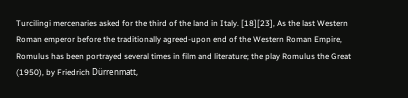Turcilingi mercenaries asked for the third of the land in Italy. [18][23], As the last Western Roman emperor before the traditionally agreed-upon end of the Western Roman Empire, Romulus has been portrayed several times in film and literature; the play Romulus the Great (1950), by Friedrich Dürrenmatt,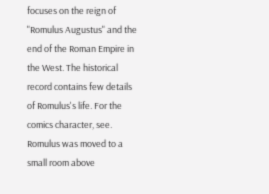focuses on the reign of "Romulus Augustus" and the end of the Roman Empire in the West. The historical record contains few details of Romulus's life. For the comics character, see. Romulus was moved to a small room above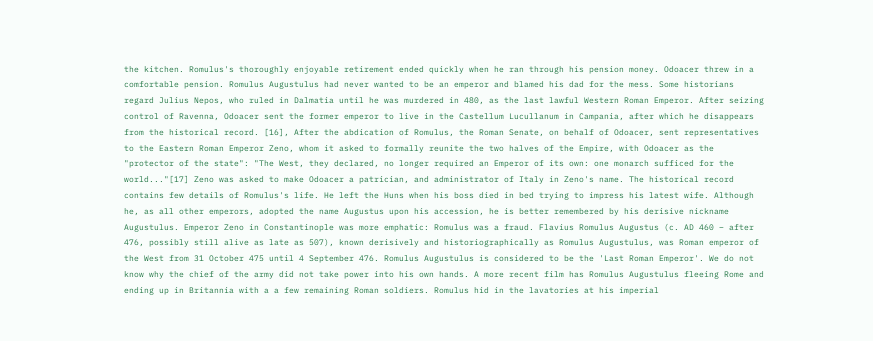the kitchen. Romulus's thoroughly enjoyable retirement ended quickly when he ran through his pension money. Odoacer threw in a comfortable pension. Romulus Augustulus had never wanted to be an emperor and blamed his dad for the mess. Some historians regard Julius Nepos, who ruled in Dalmatia until he was murdered in 480, as the last lawful Western Roman Emperor. After seizing control of Ravenna, Odoacer sent the former emperor to live in the Castellum Lucullanum in Campania, after which he disappears from the historical record. [16], After the abdication of Romulus, the Roman Senate, on behalf of Odoacer, sent representatives to the Eastern Roman Emperor Zeno, whom it asked to formally reunite the two halves of the Empire, with Odoacer as the "protector of the state": "The West, they declared, no longer required an Emperor of its own: one monarch sufficed for the world..."[17] Zeno was asked to make Odoacer a patrician, and administrator of Italy in Zeno's name. The historical record contains few details of Romulus's life. He left the Huns when his boss died in bed trying to impress his latest wife. Although he, as all other emperors, adopted the name Augustus upon his accession, he is better remembered by his derisive nickname Augustulus. Emperor Zeno in Constantinople was more emphatic: Romulus was a fraud. Flavius Romulus Augustus (c. AD 460 – after 476, possibly still alive as late as 507), known derisively and historiographically as Romulus Augustulus, was Roman emperor of the West from 31 October 475 until 4 September 476. Romulus Augustulus is considered to be the 'Last Roman Emperor'. We do not know why the chief of the army did not take power into his own hands. A more recent film has Romulus Augustulus fleeing Rome and ending up in Britannia with a a few remaining Roman soldiers. Romulus hid in the lavatories at his imperial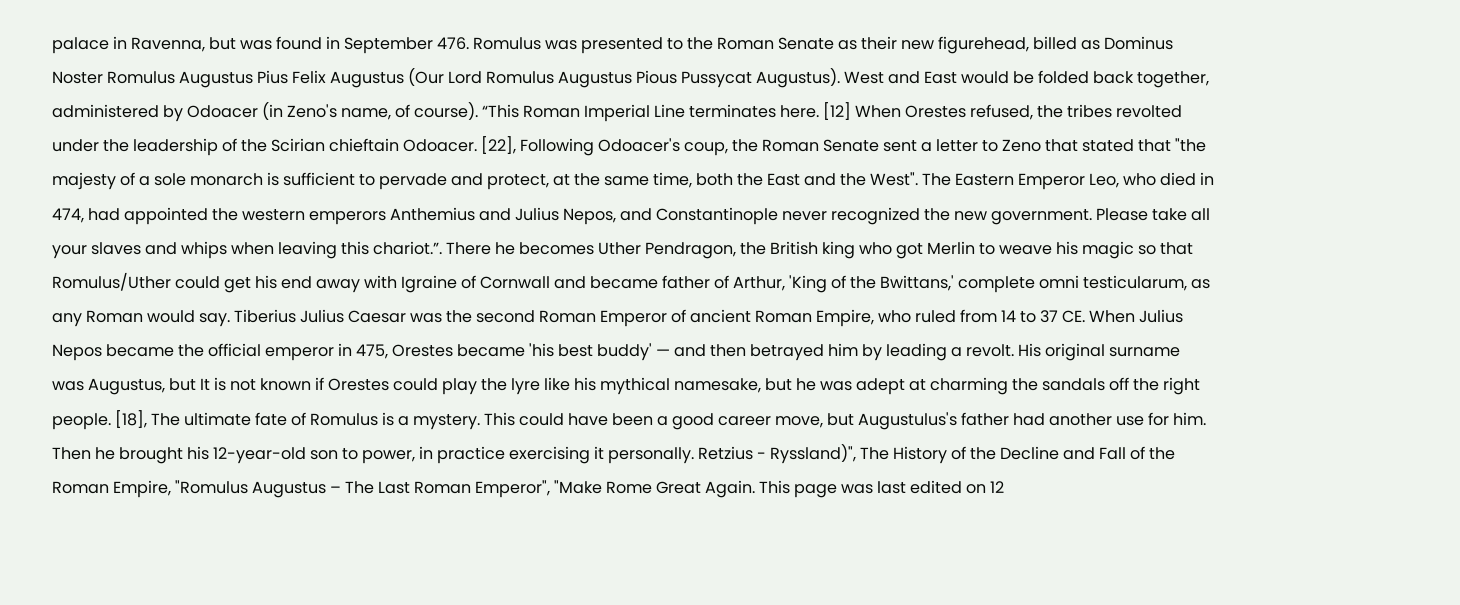palace in Ravenna, but was found in September 476. Romulus was presented to the Roman Senate as their new figurehead, billed as Dominus Noster Romulus Augustus Pius Felix Augustus (Our Lord Romulus Augustus Pious Pussycat Augustus). West and East would be folded back together, administered by Odoacer (in Zeno's name, of course). “This Roman Imperial Line terminates here. [12] When Orestes refused, the tribes revolted under the leadership of the Scirian chieftain Odoacer. [22], Following Odoacer's coup, the Roman Senate sent a letter to Zeno that stated that "the majesty of a sole monarch is sufficient to pervade and protect, at the same time, both the East and the West". The Eastern Emperor Leo, who died in 474, had appointed the western emperors Anthemius and Julius Nepos, and Constantinople never recognized the new government. Please take all your slaves and whips when leaving this chariot.”. There he becomes Uther Pendragon, the British king who got Merlin to weave his magic so that Romulus/Uther could get his end away with Igraine of Cornwall and became father of Arthur, 'King of the Bwittans,' complete omni testicularum, as any Roman would say. Tiberius Julius Caesar was the second Roman Emperor of ancient Roman Empire, who ruled from 14 to 37 CE. When Julius Nepos became the official emperor in 475, Orestes became 'his best buddy' — and then betrayed him by leading a revolt. His original surname was Augustus, but It is not known if Orestes could play the lyre like his mythical namesake, but he was adept at charming the sandals off the right people. [18], The ultimate fate of Romulus is a mystery. This could have been a good career move, but Augustulus's father had another use for him. Then he brought his 12-year-old son to power, in practice exercising it personally. Retzius - Ryssland)", The History of the Decline and Fall of the Roman Empire, "Romulus Augustus – The Last Roman Emperor", "Make Rome Great Again. This page was last edited on 12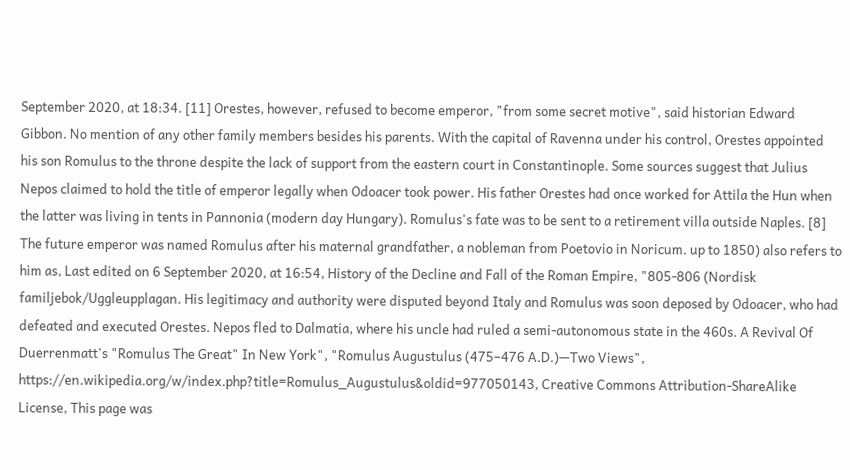September 2020, at 18:34. [11] Orestes, however, refused to become emperor, "from some secret motive", said historian Edward Gibbon. No mention of any other family members besides his parents. With the capital of Ravenna under his control, Orestes appointed his son Romulus to the throne despite the lack of support from the eastern court in Constantinople. Some sources suggest that Julius Nepos claimed to hold the title of emperor legally when Odoacer took power. His father Orestes had once worked for Attila the Hun when the latter was living in tents in Pannonia (modern day Hungary). Romulus's fate was to be sent to a retirement villa outside Naples. [8] The future emperor was named Romulus after his maternal grandfather, a nobleman from Poetovio in Noricum. up to 1850) also refers to him as, Last edited on 6 September 2020, at 16:54, History of the Decline and Fall of the Roman Empire, "805-806 (Nordisk familjebok/Uggleupplagan. His legitimacy and authority were disputed beyond Italy and Romulus was soon deposed by Odoacer, who had defeated and executed Orestes. Nepos fled to Dalmatia, where his uncle had ruled a semi-autonomous state in the 460s. A Revival Of Duerrenmatt's "Romulus The Great" In New York", "Romulus Augustulus (475–476 A.D.)—Two Views", https://en.wikipedia.org/w/index.php?title=Romulus_Augustulus&oldid=977050143, Creative Commons Attribution-ShareAlike License, This page was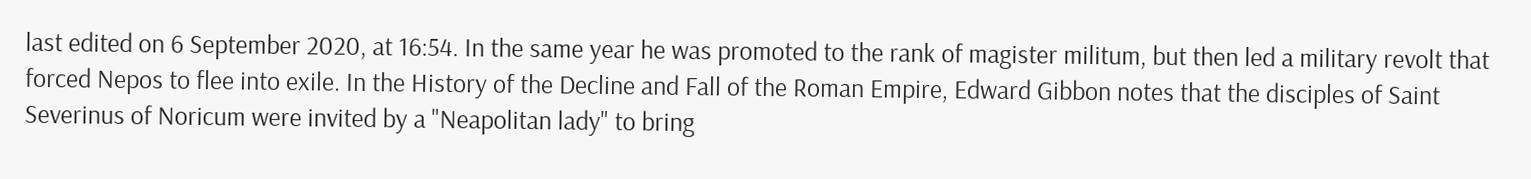last edited on 6 September 2020, at 16:54. In the same year he was promoted to the rank of magister militum, but then led a military revolt that forced Nepos to flee into exile. In the History of the Decline and Fall of the Roman Empire, Edward Gibbon notes that the disciples of Saint Severinus of Noricum were invited by a "Neapolitan lady" to bring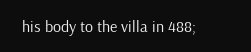his body to the villa in 488;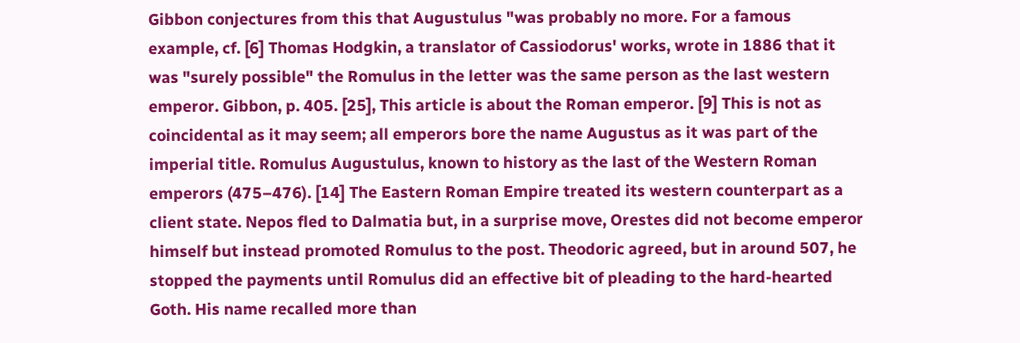Gibbon conjectures from this that Augustulus "was probably no more. For a famous example, cf. [6] Thomas Hodgkin, a translator of Cassiodorus' works, wrote in 1886 that it was "surely possible" the Romulus in the letter was the same person as the last western emperor. Gibbon, p. 405. [25], This article is about the Roman emperor. [9] This is not as coincidental as it may seem; all emperors bore the name Augustus as it was part of the imperial title. Romulus Augustulus, known to history as the last of the Western Roman emperors (475–476). [14] The Eastern Roman Empire treated its western counterpart as a client state. Nepos fled to Dalmatia but, in a surprise move, Orestes did not become emperor himself but instead promoted Romulus to the post. Theodoric agreed, but in around 507, he stopped the payments until Romulus did an effective bit of pleading to the hard-hearted Goth. His name recalled more than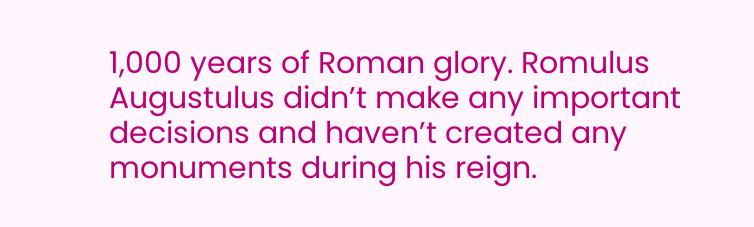1,000 years of Roman glory. Romulus Augustulus didn’t make any important decisions and haven’t created any monuments during his reign.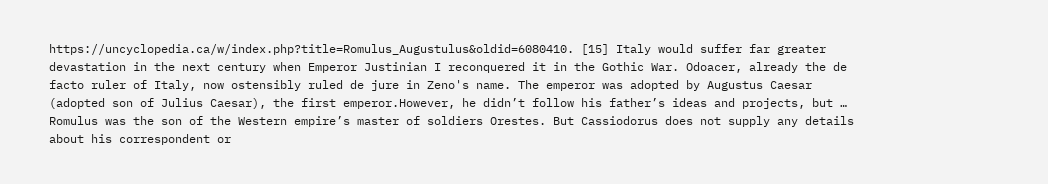https://uncyclopedia.ca/w/index.php?title=Romulus_Augustulus&oldid=6080410. [15] Italy would suffer far greater devastation in the next century when Emperor Justinian I reconquered it in the Gothic War. Odoacer, already the de facto ruler of Italy, now ostensibly ruled de jure in Zeno's name. The emperor was adopted by Augustus Caesar (adopted son of Julius Caesar), the first emperor.However, he didn’t follow his father’s ideas and projects, but … Romulus was the son of the Western empire’s master of soldiers Orestes. But Cassiodorus does not supply any details about his correspondent or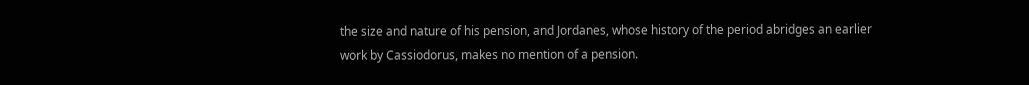the size and nature of his pension, and Jordanes, whose history of the period abridges an earlier work by Cassiodorus, makes no mention of a pension.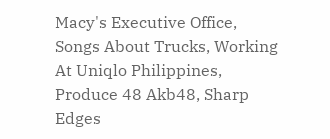Macy's Executive Office, Songs About Trucks, Working At Uniqlo Philippines, Produce 48 Akb48, Sharp Edges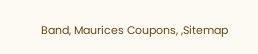Band, Maurices Coupons, ,Sitemap